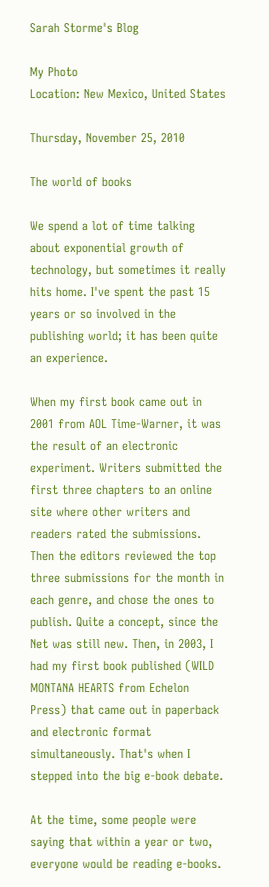Sarah Storme's Blog

My Photo
Location: New Mexico, United States

Thursday, November 25, 2010

The world of books

We spend a lot of time talking about exponential growth of technology, but sometimes it really hits home. I've spent the past 15 years or so involved in the publishing world; it has been quite an experience.

When my first book came out in 2001 from AOL Time-Warner, it was the result of an electronic experiment. Writers submitted the first three chapters to an online site where other writers and readers rated the submissions. Then the editors reviewed the top three submissions for the month in each genre, and chose the ones to publish. Quite a concept, since the Net was still new. Then, in 2003, I had my first book published (WILD MONTANA HEARTS from Echelon Press) that came out in paperback and electronic format simultaneously. That's when I stepped into the big e-book debate.

At the time, some people were saying that within a year or two, everyone would be reading e-books.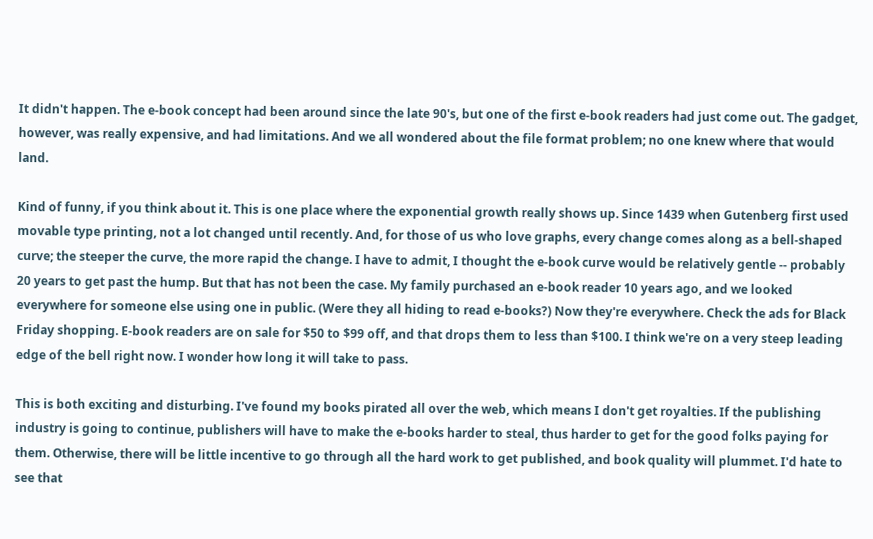It didn't happen. The e-book concept had been around since the late 90's, but one of the first e-book readers had just come out. The gadget, however, was really expensive, and had limitations. And we all wondered about the file format problem; no one knew where that would land.

Kind of funny, if you think about it. This is one place where the exponential growth really shows up. Since 1439 when Gutenberg first used movable type printing, not a lot changed until recently. And, for those of us who love graphs, every change comes along as a bell-shaped curve; the steeper the curve, the more rapid the change. I have to admit, I thought the e-book curve would be relatively gentle -- probably 20 years to get past the hump. But that has not been the case. My family purchased an e-book reader 10 years ago, and we looked everywhere for someone else using one in public. (Were they all hiding to read e-books?) Now they're everywhere. Check the ads for Black Friday shopping. E-book readers are on sale for $50 to $99 off, and that drops them to less than $100. I think we're on a very steep leading edge of the bell right now. I wonder how long it will take to pass.

This is both exciting and disturbing. I've found my books pirated all over the web, which means I don't get royalties. If the publishing industry is going to continue, publishers will have to make the e-books harder to steal, thus harder to get for the good folks paying for them. Otherwise, there will be little incentive to go through all the hard work to get published, and book quality will plummet. I'd hate to see that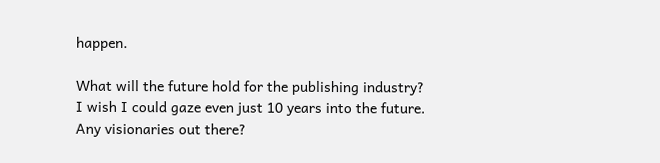happen.

What will the future hold for the publishing industry? I wish I could gaze even just 10 years into the future. Any visionaries out there?